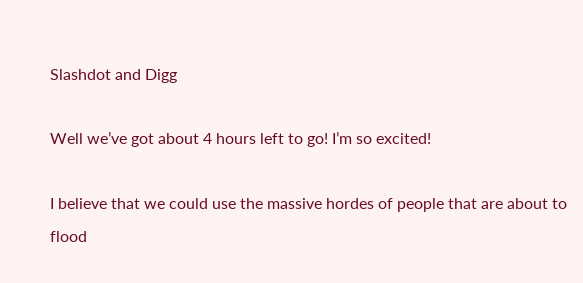Slashdot and Digg

Well we’ve got about 4 hours left to go! I’m so excited!

I believe that we could use the massive hordes of people that are about to flood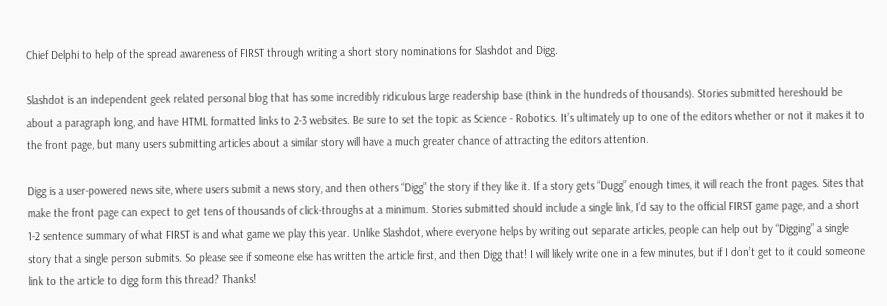Chief Delphi to help of the spread awareness of FIRST through writing a short story nominations for Slashdot and Digg.

Slashdot is an independent geek related personal blog that has some incredibly ridiculous large readership base (think in the hundreds of thousands). Stories submitted hereshould be about a paragraph long, and have HTML formatted links to 2-3 websites. Be sure to set the topic as Science - Robotics. It’s ultimately up to one of the editors whether or not it makes it to the front page, but many users submitting articles about a similar story will have a much greater chance of attracting the editors attention.

Digg is a user-powered news site, where users submit a news story, and then others “Digg” the story if they like it. If a story gets “Dugg” enough times, it will reach the front pages. Sites that make the front page can expect to get tens of thousands of click-throughs at a minimum. Stories submitted should include a single link, I’d say to the official FIRST game page, and a short 1-2 sentence summary of what FIRST is and what game we play this year. Unlike Slashdot, where everyone helps by writing out separate articles, people can help out by “Digging” a single story that a single person submits. So please see if someone else has written the article first, and then Digg that! I will likely write one in a few minutes, but if I don’t get to it could someone link to the article to digg form this thread? Thanks!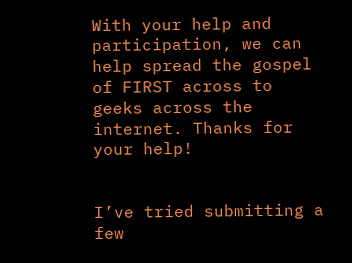With your help and participation, we can help spread the gospel of FIRST across to geeks across the internet. Thanks for your help!


I’ve tried submitting a few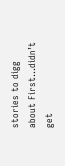stories to digg about First…didn’t get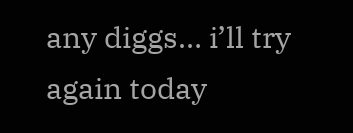any diggs… i’ll try again today